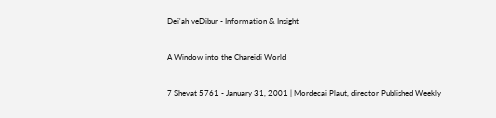Dei'ah veDibur - Information & Insight

A Window into the Chareidi World

7 Shevat 5761 - January 31, 2001 | Mordecai Plaut, director Published Weekly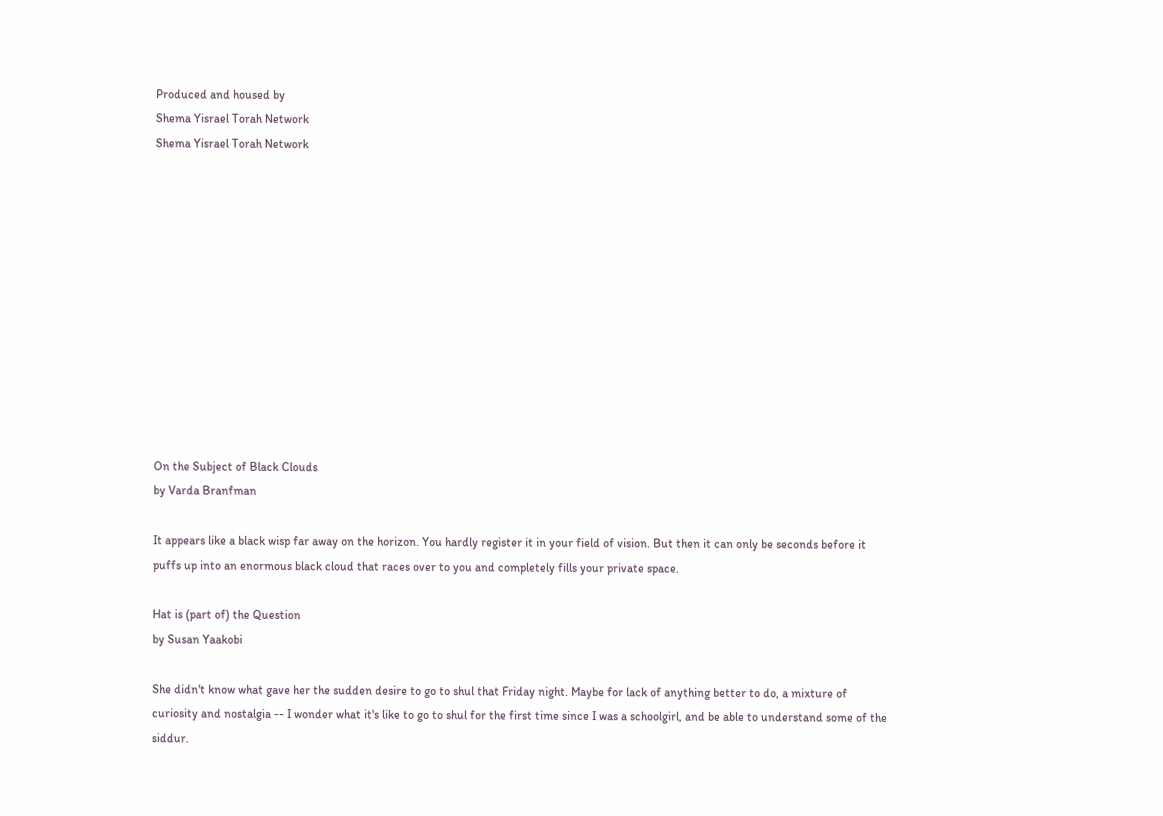Produced and housed by
Shema Yisrael Torah Network
Shema Yisrael Torah Network












On the Subject of Black Clouds
by Varda Branfman

It appears like a black wisp far away on the horizon. You hardly register it in your field of vision. But then it can only be seconds before it puffs up into an enormous black cloud that races over to you and completely fills your private space.

Hat is (part of) the Question
by Susan Yaakobi

She didn't know what gave her the sudden desire to go to shul that Friday night. Maybe for lack of anything better to do, a mixture of curiosity and nostalgia -- I wonder what it's like to go to shul for the first time since I was a schoolgirl, and be able to understand some of the siddur.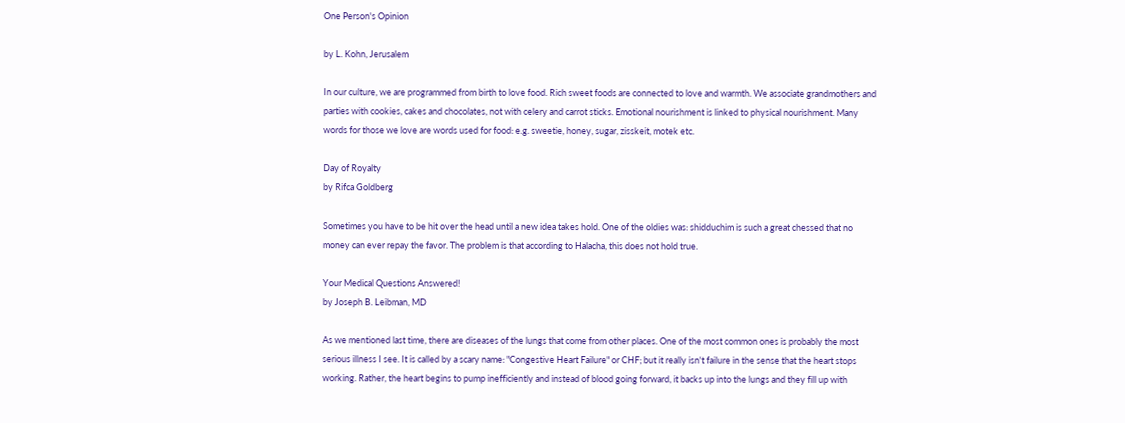One Person's Opinion

by L. Kohn, Jerusalem

In our culture, we are programmed from birth to love food. Rich sweet foods are connected to love and warmth. We associate grandmothers and parties with cookies, cakes and chocolates, not with celery and carrot sticks. Emotional nourishment is linked to physical nourishment. Many words for those we love are words used for food: e.g. sweetie, honey, sugar, zisskeit, motek etc.

Day of Royalty
by Rifca Goldberg

Sometimes you have to be hit over the head until a new idea takes hold. One of the oldies was: shidduchim is such a great chessed that no money can ever repay the favor. The problem is that according to Halacha, this does not hold true.

Your Medical Questions Answered!
by Joseph B. Leibman, MD

As we mentioned last time, there are diseases of the lungs that come from other places. One of the most common ones is probably the most serious illness I see. It is called by a scary name: "Congestive Heart Failure" or CHF; but it really isn't failure in the sense that the heart stops working. Rather, the heart begins to pump inefficiently and instead of blood going forward, it backs up into the lungs and they fill up with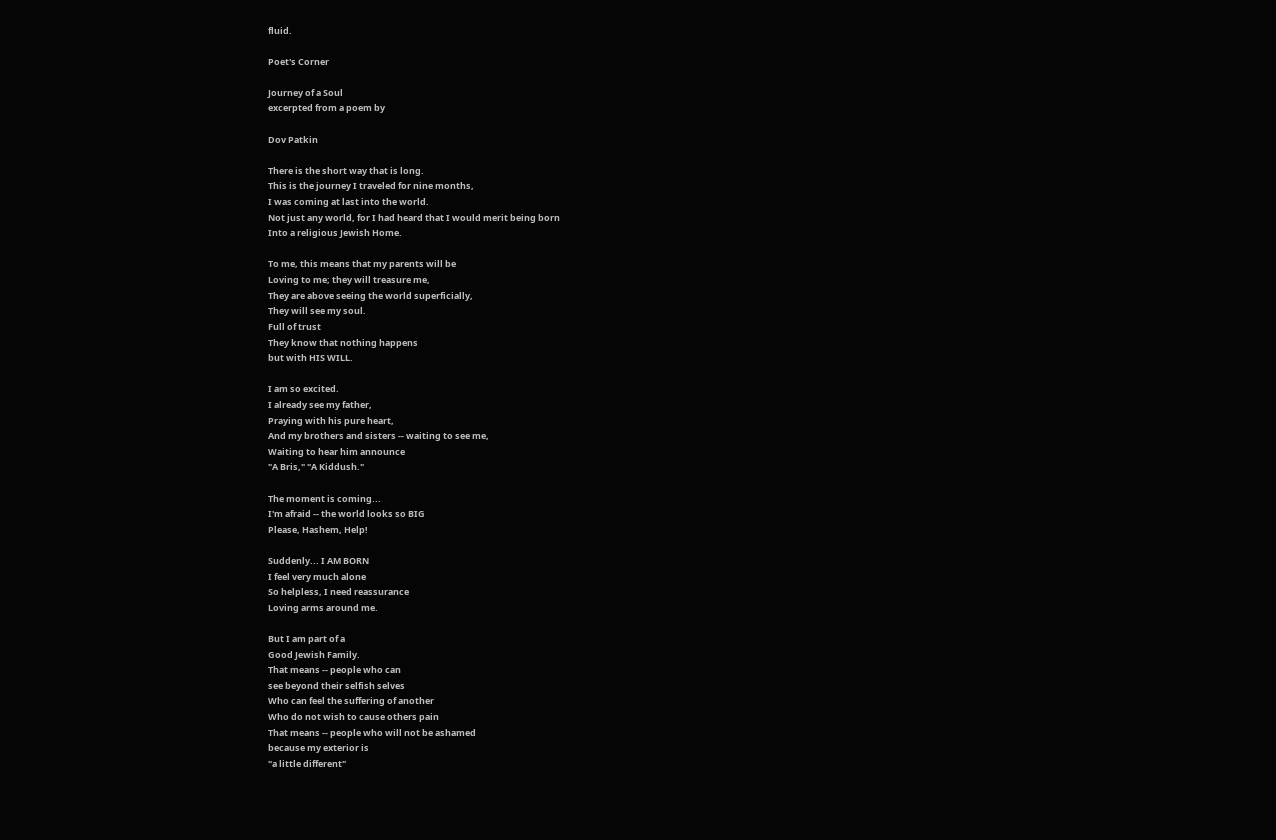fluid.

Poet's Corner

Journey of a Soul
excerpted from a poem by

Dov Patkin

There is the short way that is long.
This is the journey I traveled for nine months,
I was coming at last into the world.
Not just any world, for I had heard that I would merit being born
Into a religious Jewish Home.

To me, this means that my parents will be
Loving to me; they will treasure me,
They are above seeing the world superficially,
They will see my soul.
Full of trust
They know that nothing happens
but with HIS WILL.

I am so excited.
I already see my father,
Praying with his pure heart,
And my brothers and sisters -- waiting to see me,
Waiting to hear him announce
"A Bris," "A Kiddush."

The moment is coming...
I'm afraid -- the world looks so BIG
Please, Hashem, Help!

Suddenly... I AM BORN
I feel very much alone
So helpless, I need reassurance
Loving arms around me.

But I am part of a
Good Jewish Family.
That means -- people who can
see beyond their selfish selves
Who can feel the suffering of another
Who do not wish to cause others pain
That means -- people who will not be ashamed
because my exterior is
"a little different"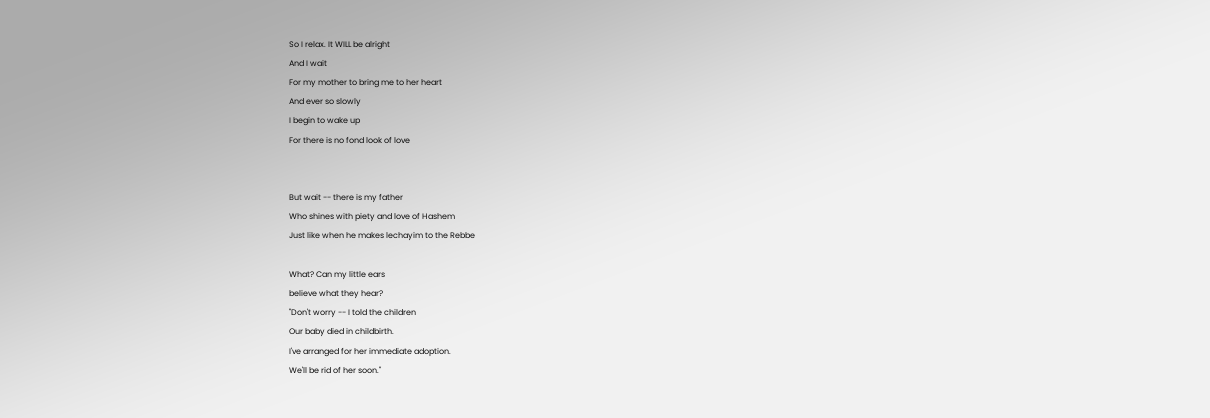So I relax. It WILL be alright
And I wait
For my mother to bring me to her heart
And ever so slowly
I begin to wake up
For there is no fond look of love


But wait -- there is my father
Who shines with piety and love of Hashem
Just like when he makes lechayim to the Rebbe

What? Can my little ears
believe what they hear?
"Don't worry -- I told the children
Our baby died in childbirth.
I've arranged for her immediate adoption.
We'll be rid of her soon."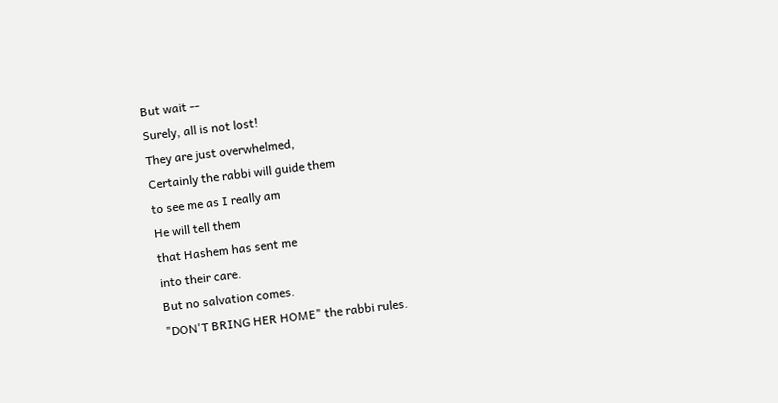But wait --
Surely, all is not lost!
They are just overwhelmed,
Certainly the rabbi will guide them
to see me as I really am
He will tell them
that Hashem has sent me
into their care.
But no salvation comes.
"DON'T BRING HER HOME" the rabbi rules.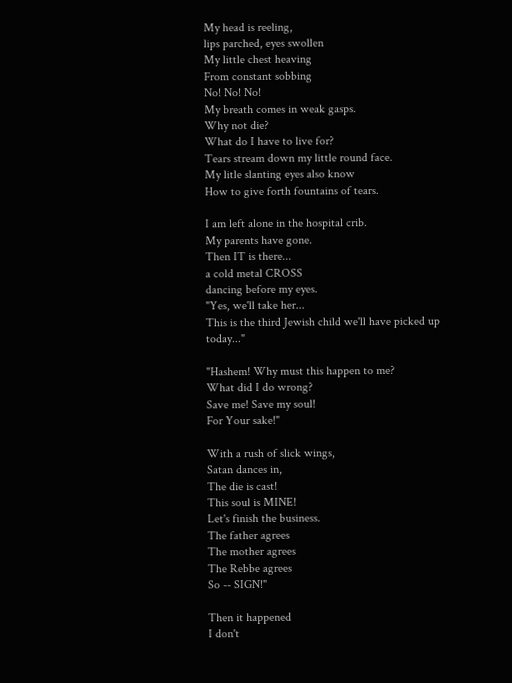My head is reeling,
lips parched, eyes swollen
My little chest heaving
From constant sobbing
No! No! No!
My breath comes in weak gasps.
Why not die?
What do I have to live for?
Tears stream down my little round face.
My litle slanting eyes also know
How to give forth fountains of tears.

I am left alone in the hospital crib.
My parents have gone.
Then IT is there...
a cold metal CROSS
dancing before my eyes.
"Yes, we'll take her...
This is the third Jewish child we'll have picked up today..."

"Hashem! Why must this happen to me?
What did I do wrong?
Save me! Save my soul!
For Your sake!"

With a rush of slick wings,
Satan dances in,
The die is cast!
This soul is MINE!
Let's finish the business.
The father agrees
The mother agrees
The Rebbe agrees
So -- SIGN!"

Then it happened
I don't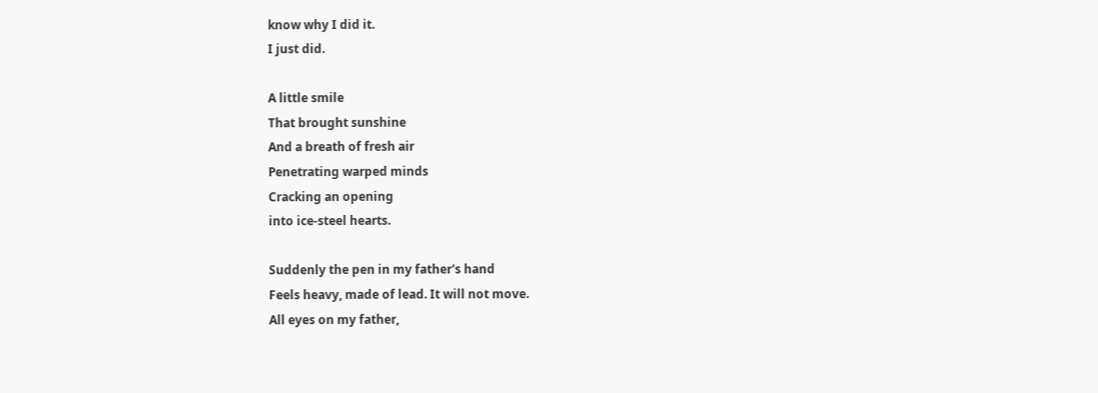know why I did it.
I just did.

A little smile
That brought sunshine
And a breath of fresh air
Penetrating warped minds
Cracking an opening
into ice-steel hearts.

Suddenly the pen in my father's hand
Feels heavy, made of lead. It will not move.
All eyes on my father,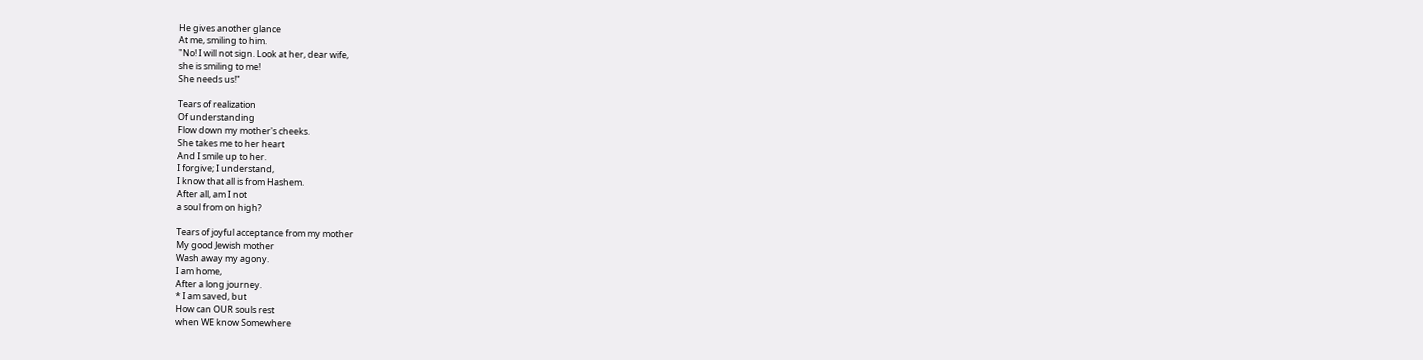He gives another glance
At me, smiling to him.
"No! I will not sign. Look at her, dear wife,
she is smiling to me!
She needs us!"

Tears of realization
Of understanding
Flow down my mother's cheeks.
She takes me to her heart
And I smile up to her.
I forgive; I understand,
I know that all is from Hashem.
After all, am I not
a soul from on high?

Tears of joyful acceptance from my mother
My good Jewish mother
Wash away my agony.
I am home,
After a long journey.
* I am saved, but
How can OUR souls rest
when WE know Somewhere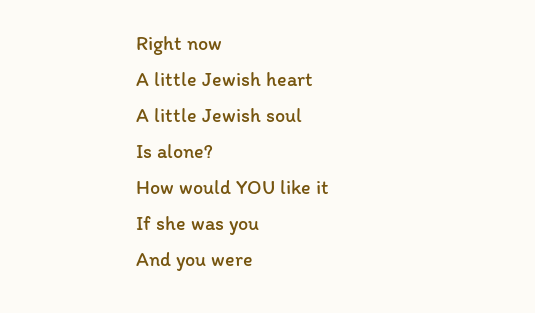Right now
A little Jewish heart
A little Jewish soul
Is alone?
How would YOU like it
If she was you
And you were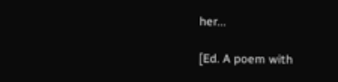her...

[Ed. A poem with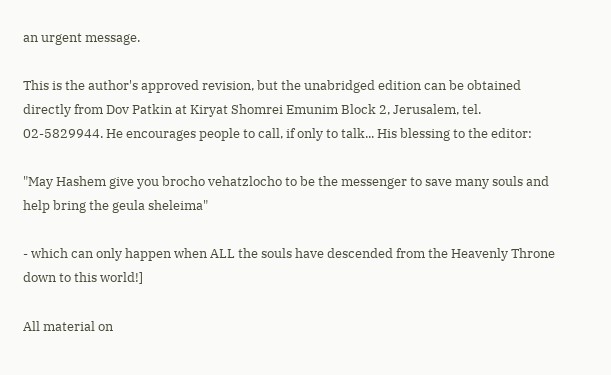an urgent message.

This is the author's approved revision, but the unabridged edition can be obtained directly from Dov Patkin at Kiryat Shomrei Emunim Block 2, Jerusalem, tel. 02-5829944. He encourages people to call, if only to talk... His blessing to the editor:

"May Hashem give you brocho vehatzlocho to be the messenger to save many souls and help bring the geula sheleima"

- which can only happen when ALL the souls have descended from the Heavenly Throne down to this world!]

All material on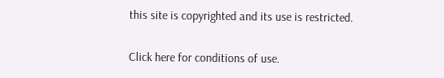this site is copyrighted and its use is restricted.

Click here for conditions of use.